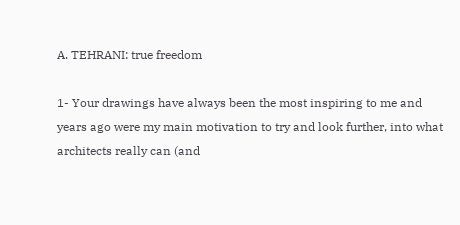A. TEHRANI: true freedom

1- Your drawings have always been the most inspiring to me and years ago were my main motivation to try and look further, into what architects really can (and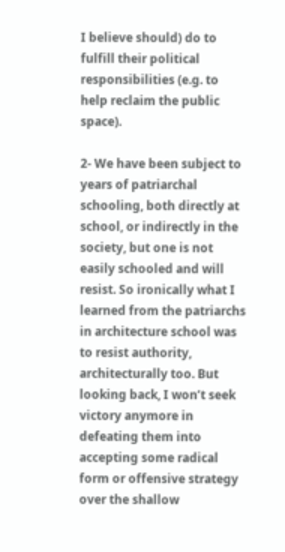I believe should) do to fulfill their political responsibilities (e.g. to help reclaim the public space).

2- We have been subject to years of patriarchal schooling, both directly at school, or indirectly in the society, but one is not easily schooled and will resist. So ironically what I learned from the patriarchs in architecture school was to resist authority, architecturally too. But looking back, I won’t seek victory anymore in defeating them into accepting some radical form or offensive strategy over the shallow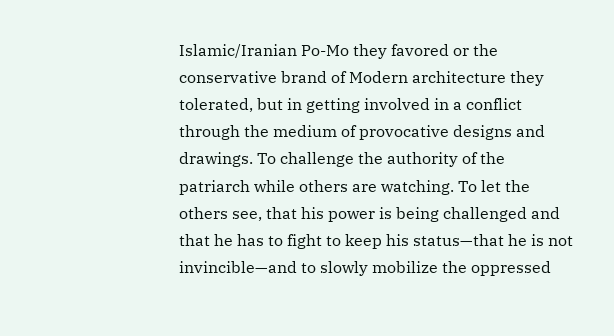Islamic/Iranian Po-Mo they favored or the conservative brand of Modern architecture they tolerated, but in getting involved in a conflict through the medium of provocative designs and drawings. To challenge the authority of the patriarch while others are watching. To let the others see, that his power is being challenged and that he has to fight to keep his status—that he is not invincible—and to slowly mobilize the oppressed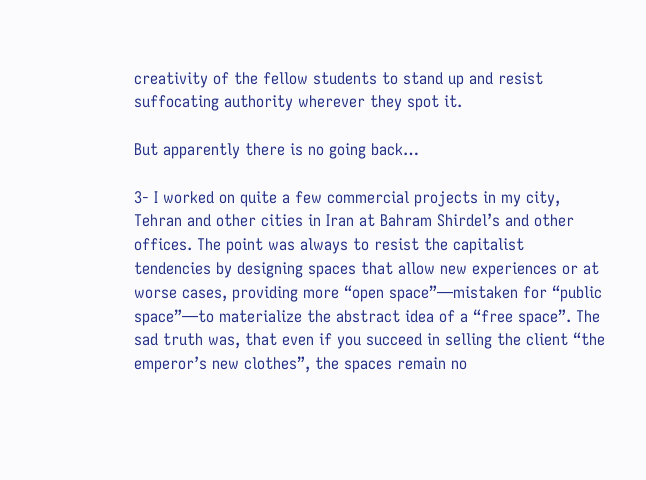creativity of the fellow students to stand up and resist suffocating authority wherever they spot it.

But apparently there is no going back…

3- I worked on quite a few commercial projects in my city, Tehran and other cities in Iran at Bahram Shirdel’s and other offices. The point was always to resist the capitalist tendencies by designing spaces that allow new experiences or at worse cases, providing more “open space”—mistaken for “public space”—to materialize the abstract idea of a “free space”. The sad truth was, that even if you succeed in selling the client “the emperor’s new clothes”, the spaces remain no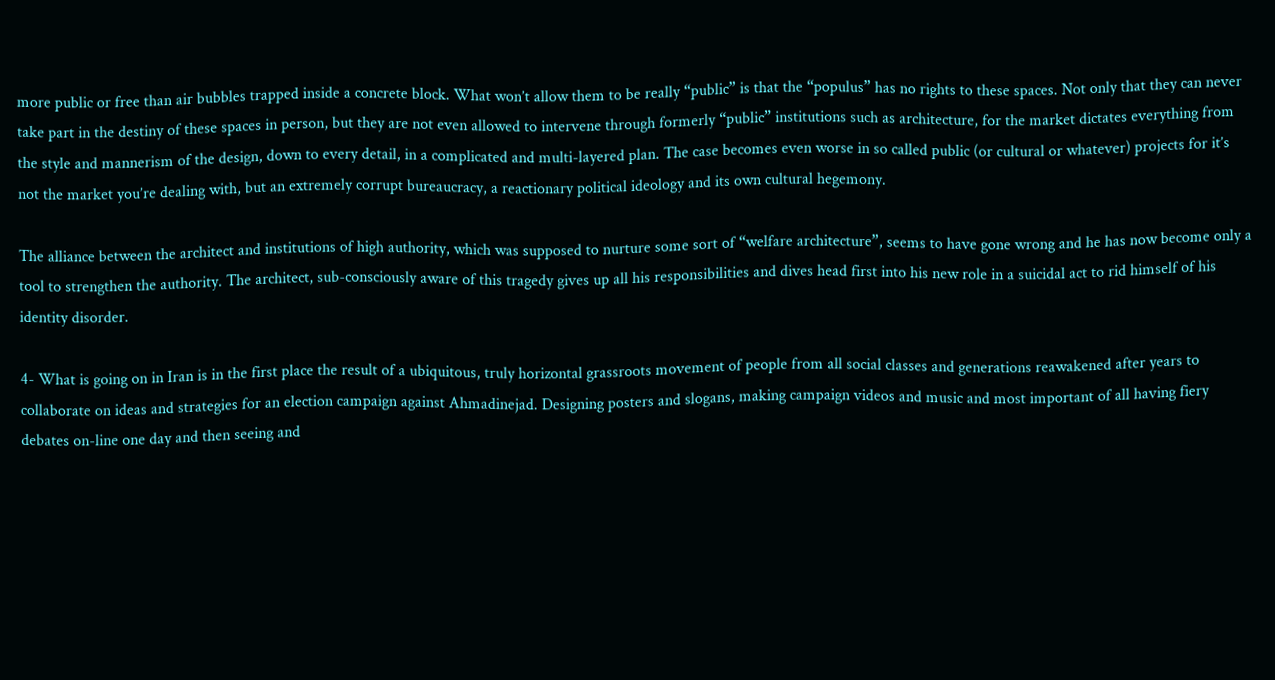more public or free than air bubbles trapped inside a concrete block. What won’t allow them to be really “public” is that the “populus” has no rights to these spaces. Not only that they can never take part in the destiny of these spaces in person, but they are not even allowed to intervene through formerly “public” institutions such as architecture, for the market dictates everything from the style and mannerism of the design, down to every detail, in a complicated and multi-layered plan. The case becomes even worse in so called public (or cultural or whatever) projects for it’s not the market you’re dealing with, but an extremely corrupt bureaucracy, a reactionary political ideology and its own cultural hegemony.

The alliance between the architect and institutions of high authority, which was supposed to nurture some sort of “welfare architecture”, seems to have gone wrong and he has now become only a tool to strengthen the authority. The architect, sub-consciously aware of this tragedy gives up all his responsibilities and dives head first into his new role in a suicidal act to rid himself of his identity disorder.

4- What is going on in Iran is in the first place the result of a ubiquitous, truly horizontal grassroots movement of people from all social classes and generations reawakened after years to collaborate on ideas and strategies for an election campaign against Ahmadinejad. Designing posters and slogans, making campaign videos and music and most important of all having fiery debates on-line one day and then seeing and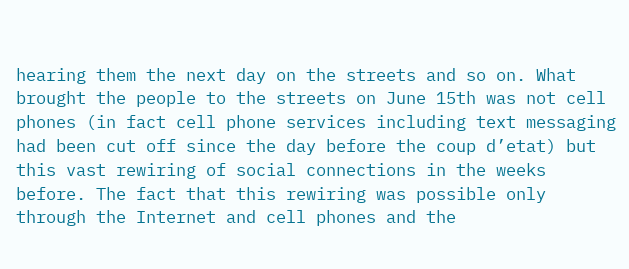hearing them the next day on the streets and so on. What brought the people to the streets on June 15th was not cell phones (in fact cell phone services including text messaging had been cut off since the day before the coup d’etat) but this vast rewiring of social connections in the weeks before. The fact that this rewiring was possible only through the Internet and cell phones and the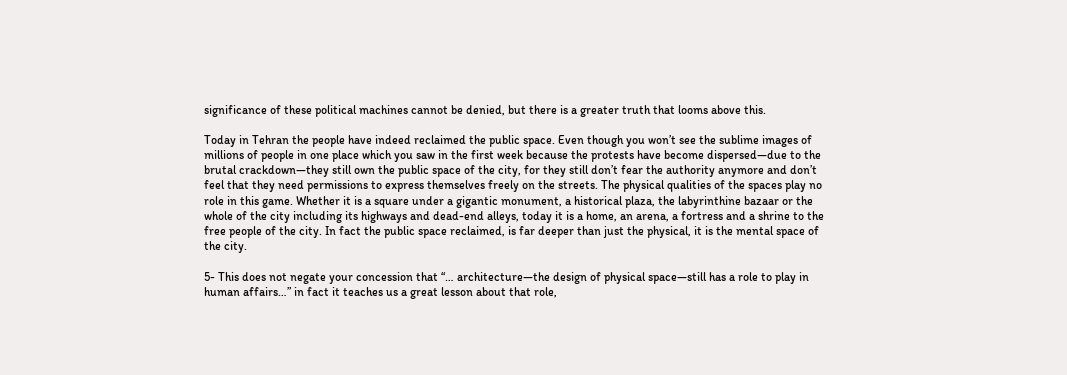significance of these political machines cannot be denied, but there is a greater truth that looms above this.

Today in Tehran the people have indeed reclaimed the public space. Even though you won’t see the sublime images of millions of people in one place which you saw in the first week because the protests have become dispersed—due to the brutal crackdown—they still own the public space of the city, for they still don’t fear the authority anymore and don’t feel that they need permissions to express themselves freely on the streets. The physical qualities of the spaces play no role in this game. Whether it is a square under a gigantic monument, a historical plaza, the labyrinthine bazaar or the whole of the city including its highways and dead-end alleys, today it is a home, an arena, a fortress and a shrine to the free people of the city. In fact the public space reclaimed, is far deeper than just the physical, it is the mental space of the city.

5- This does not negate your concession that “… architecture—the design of physical space—still has a role to play in human affairs…” in fact it teaches us a great lesson about that role,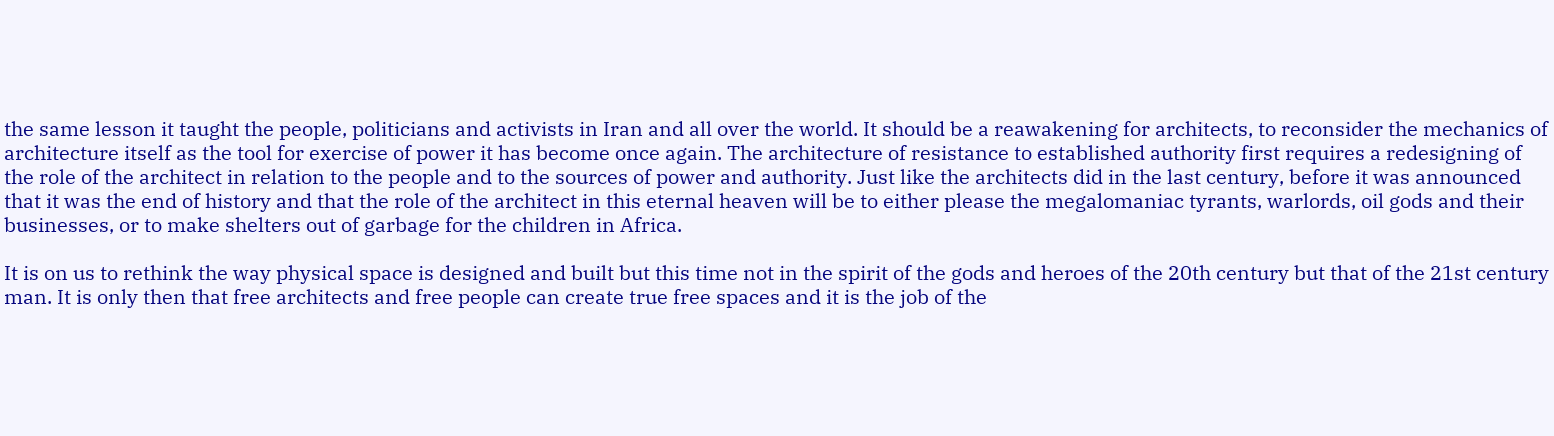the same lesson it taught the people, politicians and activists in Iran and all over the world. It should be a reawakening for architects, to reconsider the mechanics of architecture itself as the tool for exercise of power it has become once again. The architecture of resistance to established authority first requires a redesigning of the role of the architect in relation to the people and to the sources of power and authority. Just like the architects did in the last century, before it was announced that it was the end of history and that the role of the architect in this eternal heaven will be to either please the megalomaniac tyrants, warlords, oil gods and their businesses, or to make shelters out of garbage for the children in Africa.

It is on us to rethink the way physical space is designed and built but this time not in the spirit of the gods and heroes of the 20th century but that of the 21st century man. It is only then that free architects and free people can create true free spaces and it is the job of the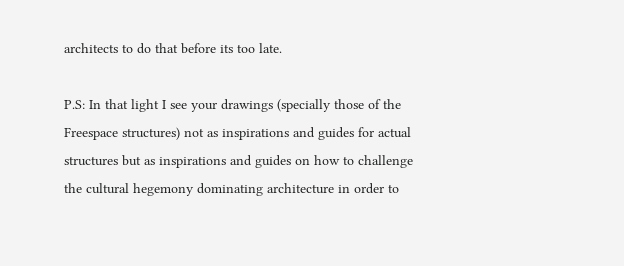architects to do that before its too late.

P.S: In that light I see your drawings (specially those of the Freespace structures) not as inspirations and guides for actual structures but as inspirations and guides on how to challenge the cultural hegemony dominating architecture in order to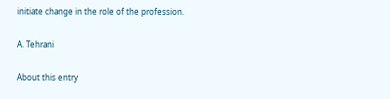initiate change in the role of the profession.

A. Tehrani

About this entry